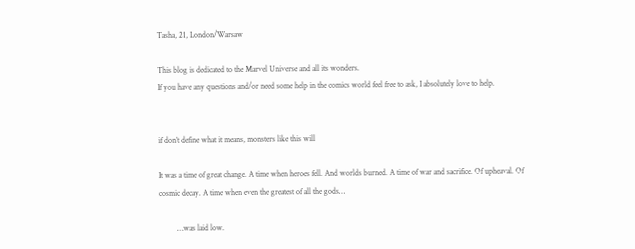Tasha, 21, London/Warsaw

This blog is dedicated to the Marvel Universe and all its wonders.
If you have any questions and/or need some help in the comics world feel free to ask, I absolutely love to help.


if don’t define what it means, monsters like this will

It was a time of great change. A time when heroes fell. And worlds burned. A time of war and sacrifice. Of upheaval. Of cosmic decay. A time when even the greatest of all the gods…

         …was laid low.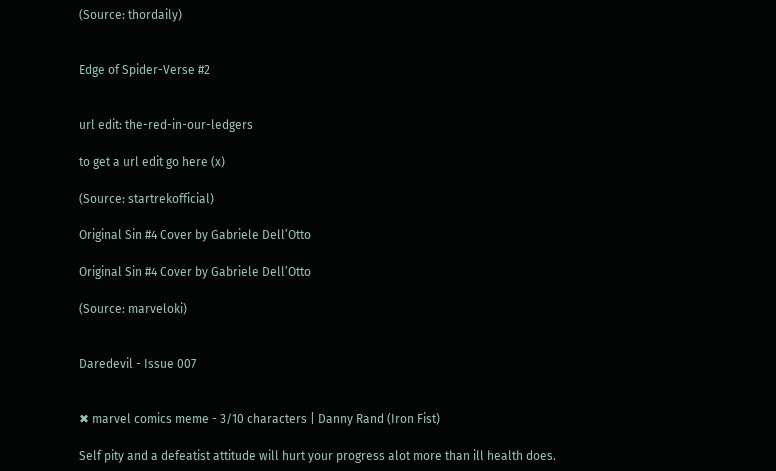(Source: thordaily)


Edge of Spider-Verse #2


url edit: the-red-in-our-ledgers

to get a url edit go here (x)

(Source: startrekofficial)

Original Sin #4 Cover by Gabriele Dell’Otto

Original Sin #4 Cover by Gabriele Dell’Otto

(Source: marveloki)


Daredevil - Issue 007


✖ marvel comics meme - 3/10 characters | Danny Rand (Iron Fist)

Self pity and a defeatist attitude will hurt your progress alot more than ill health does.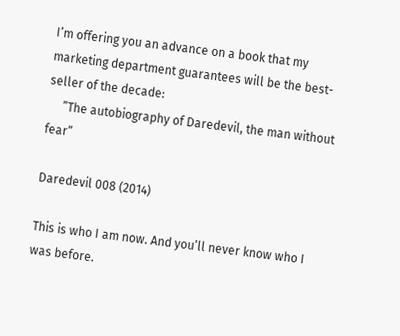I’m offering you an advance on a book that my marketing department guarantees will be the best-seller of the decade:
     ”The autobiography of Daredevil, the man without fear”

Daredevil 008 (2014)

This is who I am now. And you’ll never know who I was before.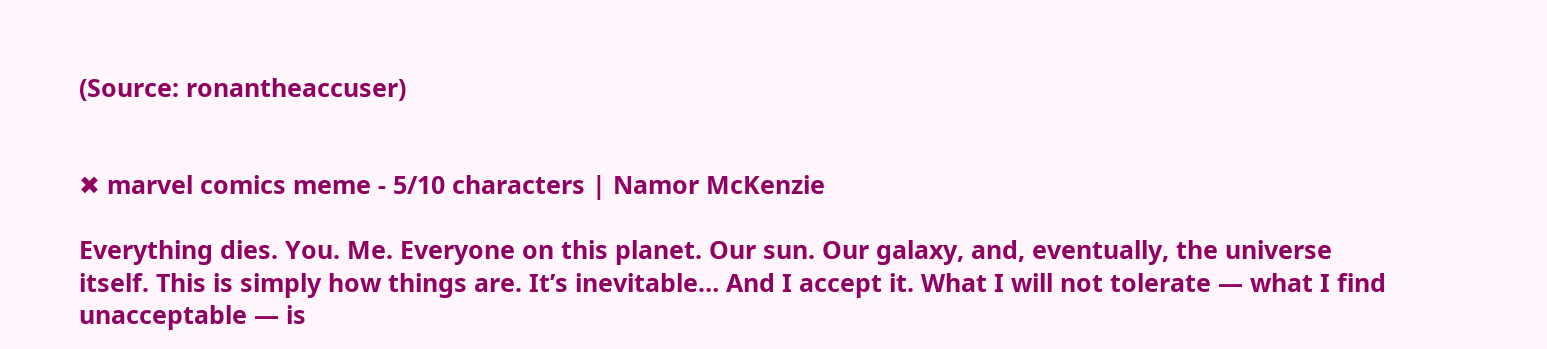(Source: ronantheaccuser)


✖ marvel comics meme - 5/10 characters | Namor McKenzie

Everything dies. You. Me. Everyone on this planet. Our sun. Our galaxy, and, eventually, the universe itself. This is simply how things are. It’s inevitable… And I accept it. What I will not tolerate — what I find unacceptable — is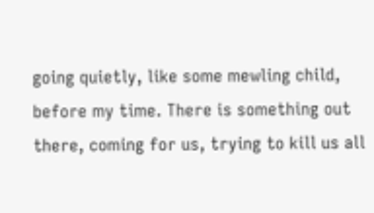going quietly, like some mewling child, before my time. There is something out there, coming for us, trying to kill us all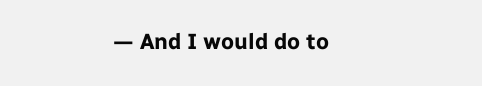— And I would do to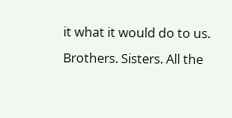it what it would do to us. Brothers. Sisters. All the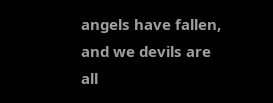angels have fallen, and we devils are all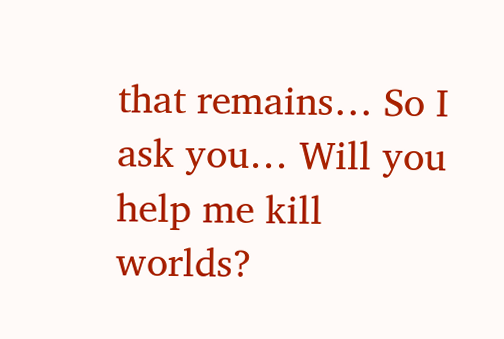that remains… So I ask you… Will you help me kill worlds?